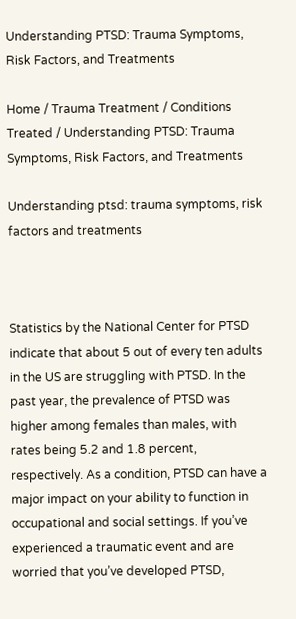Understanding PTSD: Trauma Symptoms, Risk Factors, and Treatments

Home / Trauma Treatment / Conditions Treated / Understanding PTSD: Trauma Symptoms, Risk Factors, and Treatments

Understanding ptsd: trauma symptoms, risk factors and treatments



Statistics by the National Center for PTSD indicate that about 5 out of every ten adults in the US are struggling with PTSD. In the past year, the prevalence of PTSD was higher among females than males, with rates being 5.2 and 1.8 percent, respectively. As a condition, PTSD can have a major impact on your ability to function in occupational and social settings. If you’ve experienced a traumatic event and are worried that you’ve developed PTSD,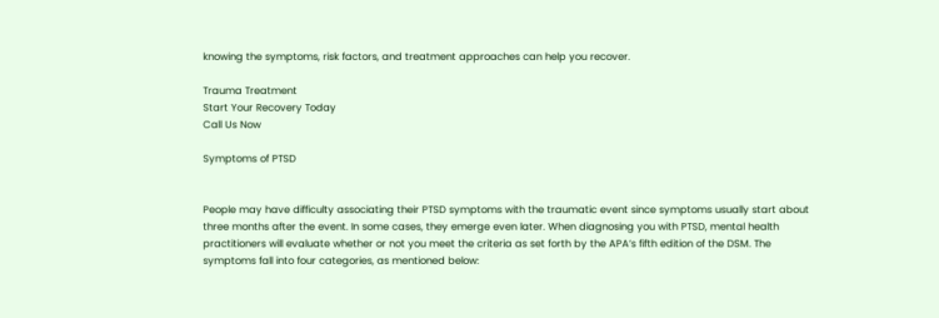knowing the symptoms, risk factors, and treatment approaches can help you recover.

Trauma Treatment
Start Your Recovery Today
Call Us Now

Symptoms of PTSD


People may have difficulty associating their PTSD symptoms with the traumatic event since symptoms usually start about three months after the event. In some cases, they emerge even later. When diagnosing you with PTSD, mental health practitioners will evaluate whether or not you meet the criteria as set forth by the APA’s fifth edition of the DSM. The symptoms fall into four categories, as mentioned below: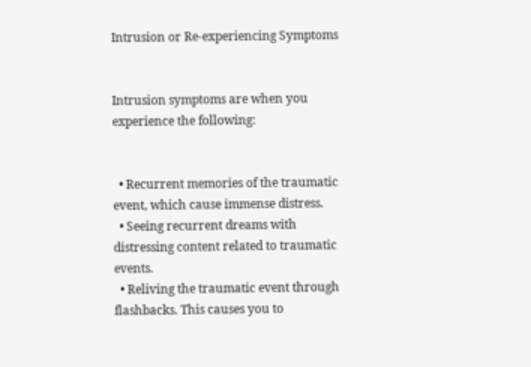Intrusion or Re-experiencing Symptoms


Intrusion symptoms are when you experience the following:


  • Recurrent memories of the traumatic event, which cause immense distress.
  • Seeing recurrent dreams with distressing content related to traumatic events.
  • Reliving the traumatic event through flashbacks. This causes you to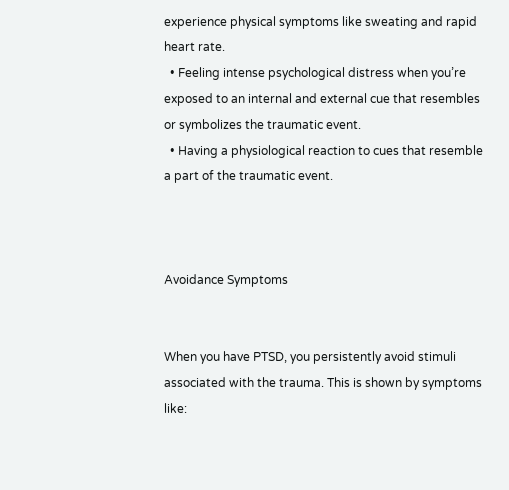experience physical symptoms like sweating and rapid heart rate.
  • Feeling intense psychological distress when you’re exposed to an internal and external cue that resembles or symbolizes the traumatic event.
  • Having a physiological reaction to cues that resemble a part of the traumatic event.



Avoidance Symptoms


When you have PTSD, you persistently avoid stimuli associated with the trauma. This is shown by symptoms like: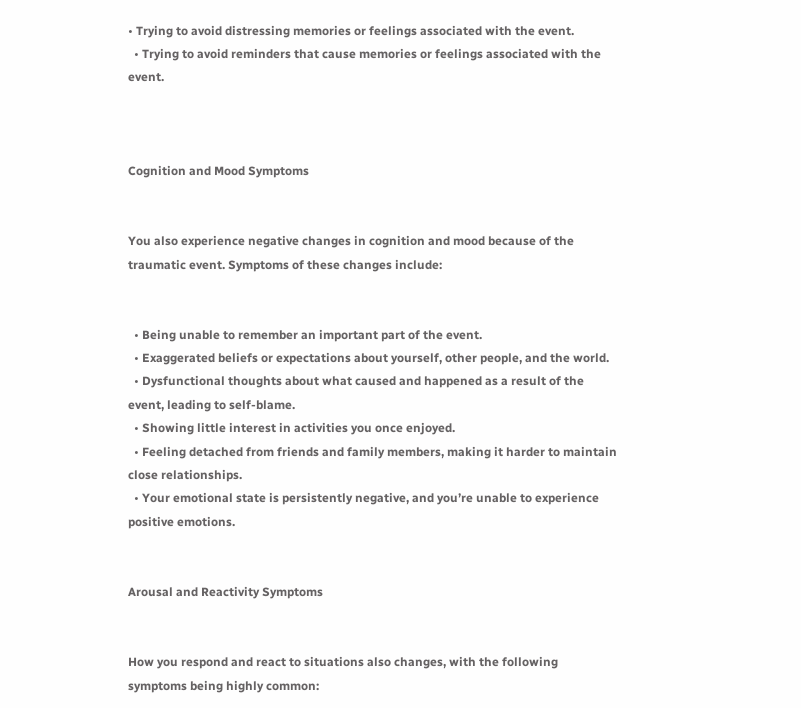• Trying to avoid distressing memories or feelings associated with the event.
  • Trying to avoid reminders that cause memories or feelings associated with the event.



Cognition and Mood Symptoms


You also experience negative changes in cognition and mood because of the traumatic event. Symptoms of these changes include:


  • Being unable to remember an important part of the event.
  • Exaggerated beliefs or expectations about yourself, other people, and the world.
  • Dysfunctional thoughts about what caused and happened as a result of the event, leading to self-blame.
  • Showing little interest in activities you once enjoyed.
  • Feeling detached from friends and family members, making it harder to maintain close relationships.
  • Your emotional state is persistently negative, and you’re unable to experience positive emotions.


Arousal and Reactivity Symptoms


How you respond and react to situations also changes, with the following symptoms being highly common: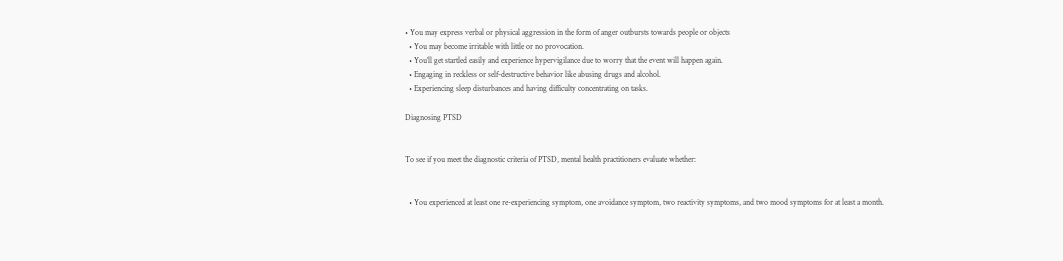• You may express verbal or physical aggression in the form of anger outbursts towards people or objects
  • You may become irritable with little or no provocation.
  • You’ll get startled easily and experience hypervigilance due to worry that the event will happen again.
  • Engaging in reckless or self-destructive behavior like abusing drugs and alcohol.
  • Experiencing sleep disturbances and having difficulty concentrating on tasks.

Diagnosing PTSD


To see if you meet the diagnostic criteria of PTSD, mental health practitioners evaluate whether:


  • You experienced at least one re-experiencing symptom, one avoidance symptom, two reactivity symptoms, and two mood symptoms for at least a month.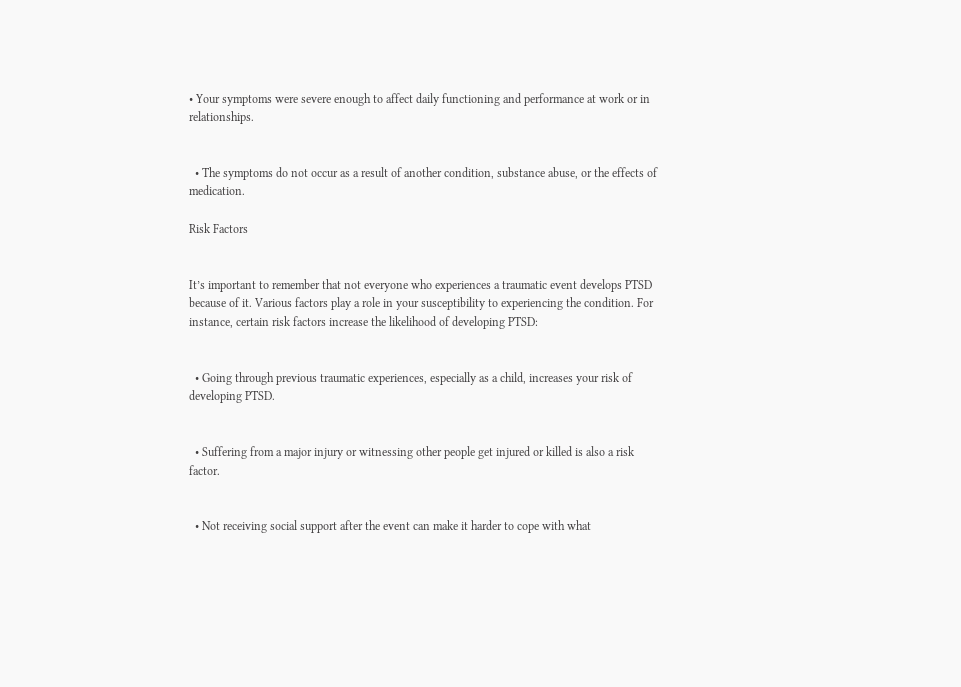• Your symptoms were severe enough to affect daily functioning and performance at work or in relationships.


  • The symptoms do not occur as a result of another condition, substance abuse, or the effects of medication.

Risk Factors


It’s important to remember that not everyone who experiences a traumatic event develops PTSD because of it. Various factors play a role in your susceptibility to experiencing the condition. For instance, certain risk factors increase the likelihood of developing PTSD:


  • Going through previous traumatic experiences, especially as a child, increases your risk of developing PTSD.


  • Suffering from a major injury or witnessing other people get injured or killed is also a risk factor.


  • Not receiving social support after the event can make it harder to cope with what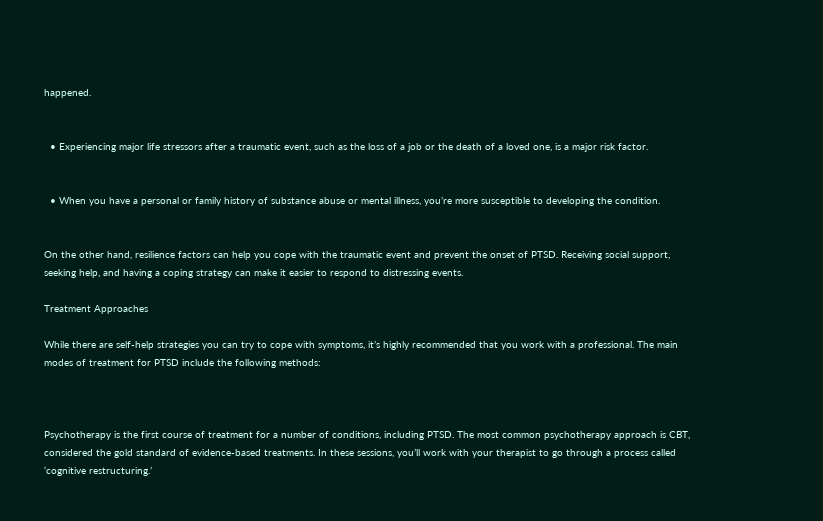happened.


  • Experiencing major life stressors after a traumatic event, such as the loss of a job or the death of a loved one, is a major risk factor.


  • When you have a personal or family history of substance abuse or mental illness, you’re more susceptible to developing the condition.


On the other hand, resilience factors can help you cope with the traumatic event and prevent the onset of PTSD. Receiving social support, seeking help, and having a coping strategy can make it easier to respond to distressing events.

Treatment Approaches

While there are self-help strategies you can try to cope with symptoms, it’s highly recommended that you work with a professional. The main modes of treatment for PTSD include the following methods:



Psychotherapy is the first course of treatment for a number of conditions, including PTSD. The most common psychotherapy approach is CBT, considered the gold standard of evidence-based treatments. In these sessions, you’ll work with your therapist to go through a process called ‘cognitive restructuring.’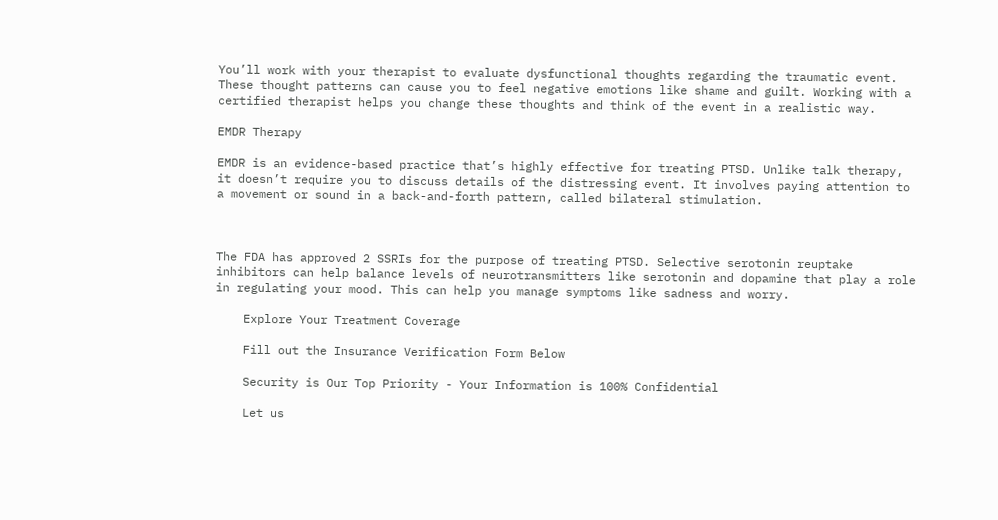You’ll work with your therapist to evaluate dysfunctional thoughts regarding the traumatic event. These thought patterns can cause you to feel negative emotions like shame and guilt. Working with a certified therapist helps you change these thoughts and think of the event in a realistic way.

EMDR Therapy

EMDR is an evidence-based practice that’s highly effective for treating PTSD. Unlike talk therapy, it doesn’t require you to discuss details of the distressing event. It involves paying attention to a movement or sound in a back-and-forth pattern, called bilateral stimulation.



The FDA has approved 2 SSRIs for the purpose of treating PTSD. Selective serotonin reuptake inhibitors can help balance levels of neurotransmitters like serotonin and dopamine that play a role in regulating your mood. This can help you manage symptoms like sadness and worry.

    Explore Your Treatment Coverage

    Fill out the Insurance Verification Form Below

    Security is Our Top Priority - Your Information is 100% Confidential

    Let us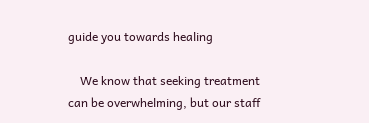guide you towards healing

    We know that seeking treatment can be overwhelming, but our staff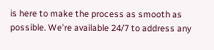is here to make the process as smooth as possible. We’re available 24/7 to address any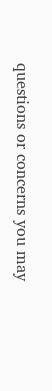questions or concerns you may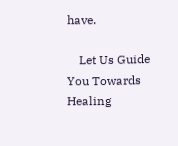have.

    Let Us Guide You Towards Healing